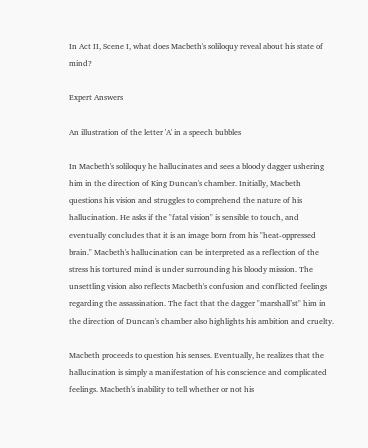In Act II, Scene I, what does Macbeth's soliloquy reveal about his state of mind?

Expert Answers

An illustration of the letter 'A' in a speech bubbles

In Macbeth's soliloquy he hallucinates and sees a bloody dagger ushering him in the direction of King Duncan's chamber. Initially, Macbeth questions his vision and struggles to comprehend the nature of his hallucination. He asks if the "fatal vision" is sensible to touch, and eventually concludes that it is an image born from his "heat-oppressed brain." Macbeth's hallucination can be interpreted as a reflection of the stress his tortured mind is under surrounding his bloody mission. The unsettling vision also reflects Macbeth's confusion and conflicted feelings regarding the assassination. The fact that the dagger "marshall’st" him in the direction of Duncan's chamber also highlights his ambition and cruelty.

Macbeth proceeds to question his senses. Eventually, he realizes that the hallucination is simply a manifestation of his conscience and complicated feelings. Macbeth's inability to tell whether or not his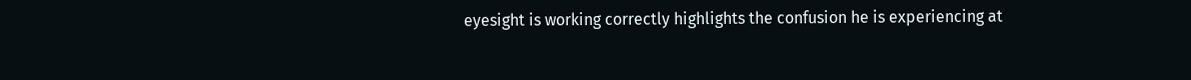eyesight is working correctly highlights the confusion he is experiencing at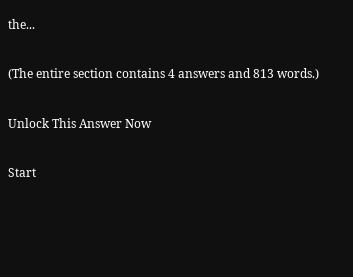the...

(The entire section contains 4 answers and 813 words.)

Unlock This Answer Now

Start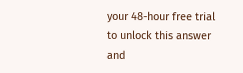your 48-hour free trial to unlock this answer and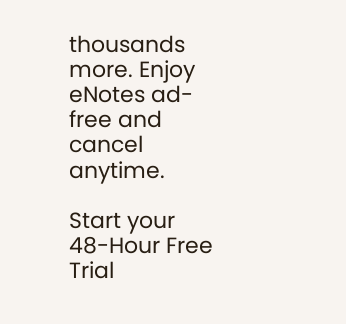thousands more. Enjoy eNotes ad-free and cancel anytime.

Start your 48-Hour Free Trial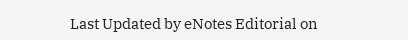Last Updated by eNotes Editorial on